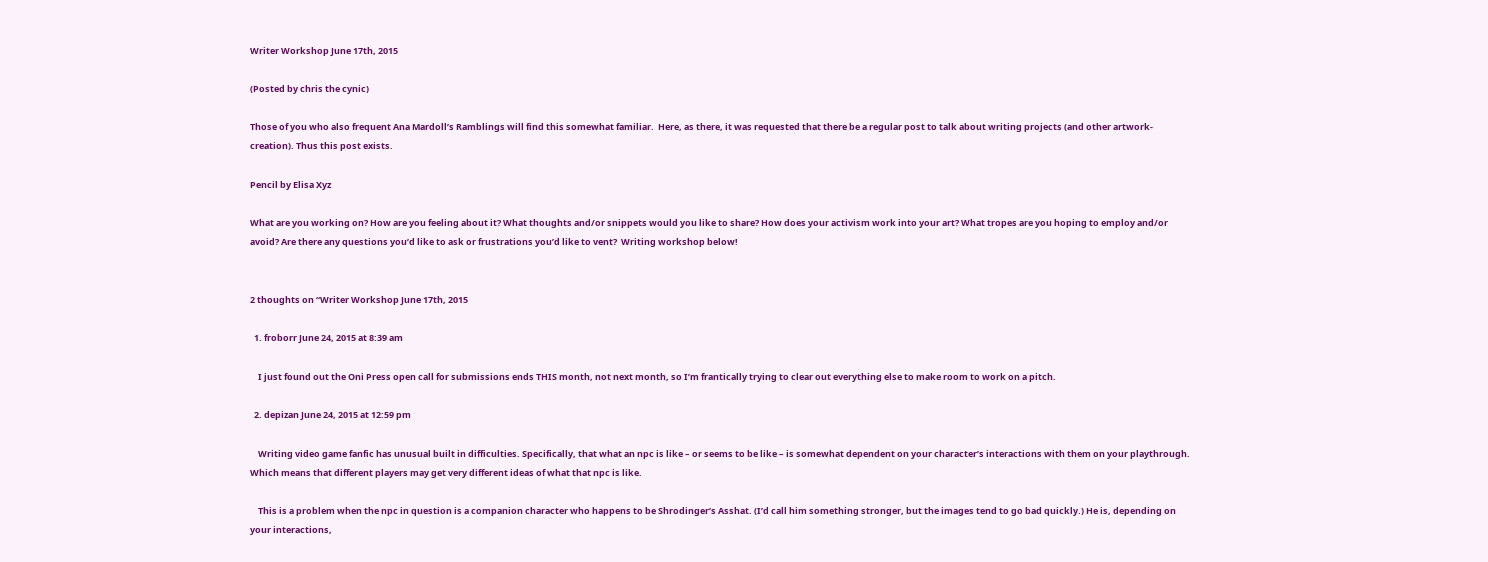Writer Workshop June 17th, 2015

(Posted by chris the cynic)

Those of you who also frequent Ana Mardoll’s Ramblings will find this somewhat familiar.  Here, as there, it was requested that there be a regular post to talk about writing projects (and other artwork-creation). Thus this post exists.

Pencil by Elisa Xyz

What are you working on? How are you feeling about it? What thoughts and/or snippets would you like to share? How does your activism work into your art? What tropes are you hoping to employ and/or avoid? Are there any questions you’d like to ask or frustrations you’d like to vent?  Writing workshop below!


2 thoughts on “Writer Workshop June 17th, 2015

  1. froborr June 24, 2015 at 8:39 am

    I just found out the Oni Press open call for submissions ends THIS month, not next month, so I’m frantically trying to clear out everything else to make room to work on a pitch.

  2. depizan June 24, 2015 at 12:59 pm

    Writing video game fanfic has unusual built in difficulties. Specifically, that what an npc is like – or seems to be like – is somewhat dependent on your character’s interactions with them on your playthrough. Which means that different players may get very different ideas of what that npc is like.

    This is a problem when the npc in question is a companion character who happens to be Shrodinger’s Asshat. (I’d call him something stronger, but the images tend to go bad quickly.) He is, depending on your interactions,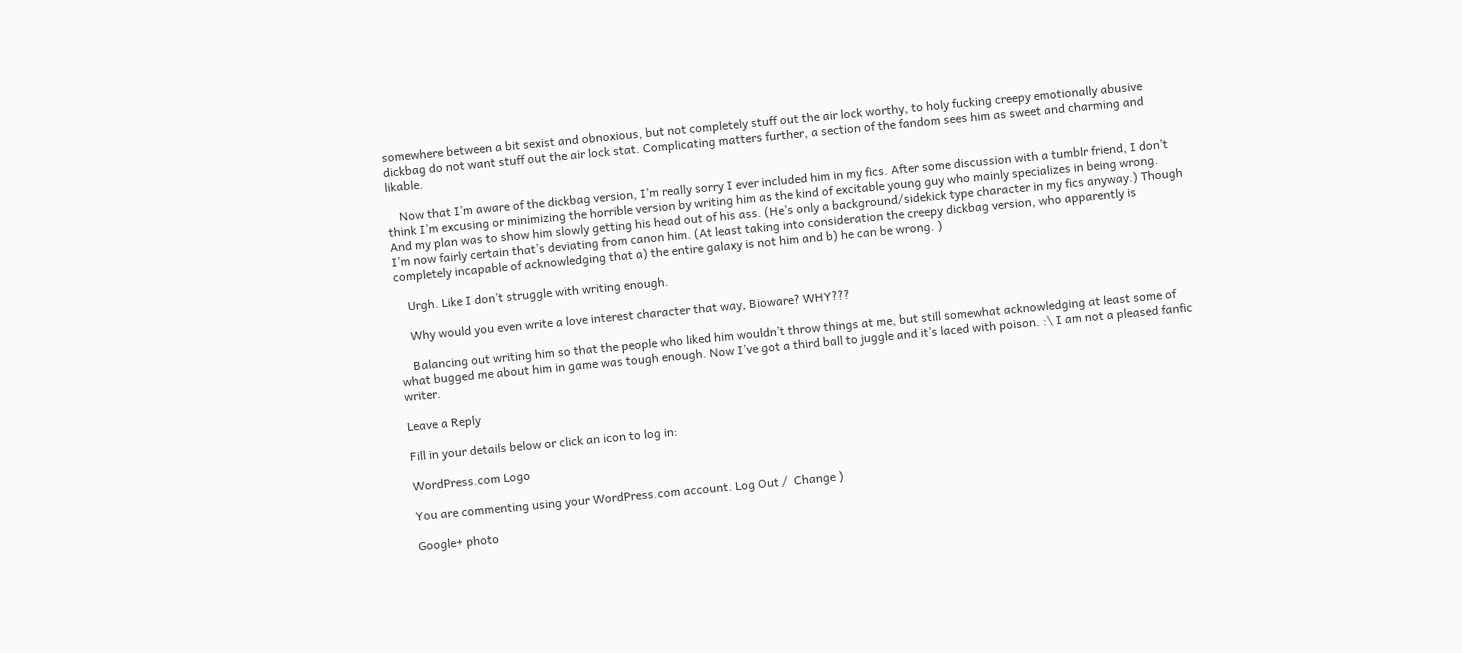somewhere between a bit sexist and obnoxious, but not completely stuff out the air lock worthy, to holy fucking creepy emotionally abusive dickbag do not want stuff out the air lock stat. Complicating matters further, a section of the fandom sees him as sweet and charming and likable.

    Now that I’m aware of the dickbag version, I’m really sorry I ever included him in my fics. After some discussion with a tumblr friend, I don’t think I’m excusing or minimizing the horrible version by writing him as the kind of excitable young guy who mainly specializes in being wrong. And my plan was to show him slowly getting his head out of his ass. (He’s only a background/sidekick type character in my fics anyway.) Though I’m now fairly certain that’s deviating from canon him. (At least taking into consideration the creepy dickbag version, who apparently is completely incapable of acknowledging that a) the entire galaxy is not him and b) he can be wrong. )

    Urgh. Like I don’t struggle with writing enough.

    Why would you even write a love interest character that way, Bioware? WHY???

    Balancing out writing him so that the people who liked him wouldn’t throw things at me, but still somewhat acknowledging at least some of what bugged me about him in game was tough enough. Now I’ve got a third ball to juggle and it’s laced with poison. :\ I am not a pleased fanfic writer.

Leave a Reply

Fill in your details below or click an icon to log in:

WordPress.com Logo

You are commenting using your WordPress.com account. Log Out /  Change )

Google+ photo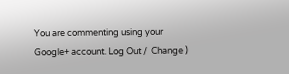You are commenting using your Google+ account. Log Out /  Change )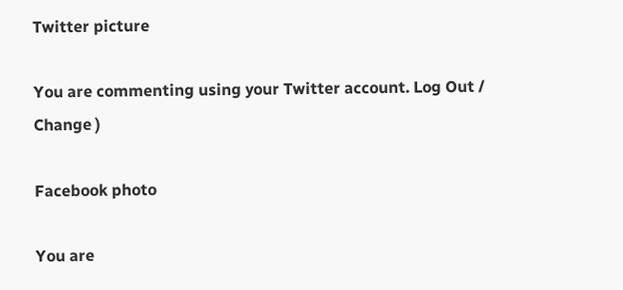Twitter picture

You are commenting using your Twitter account. Log Out /  Change )

Facebook photo

You are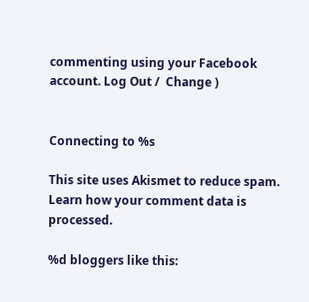commenting using your Facebook account. Log Out /  Change )


Connecting to %s

This site uses Akismet to reduce spam. Learn how your comment data is processed.

%d bloggers like this: